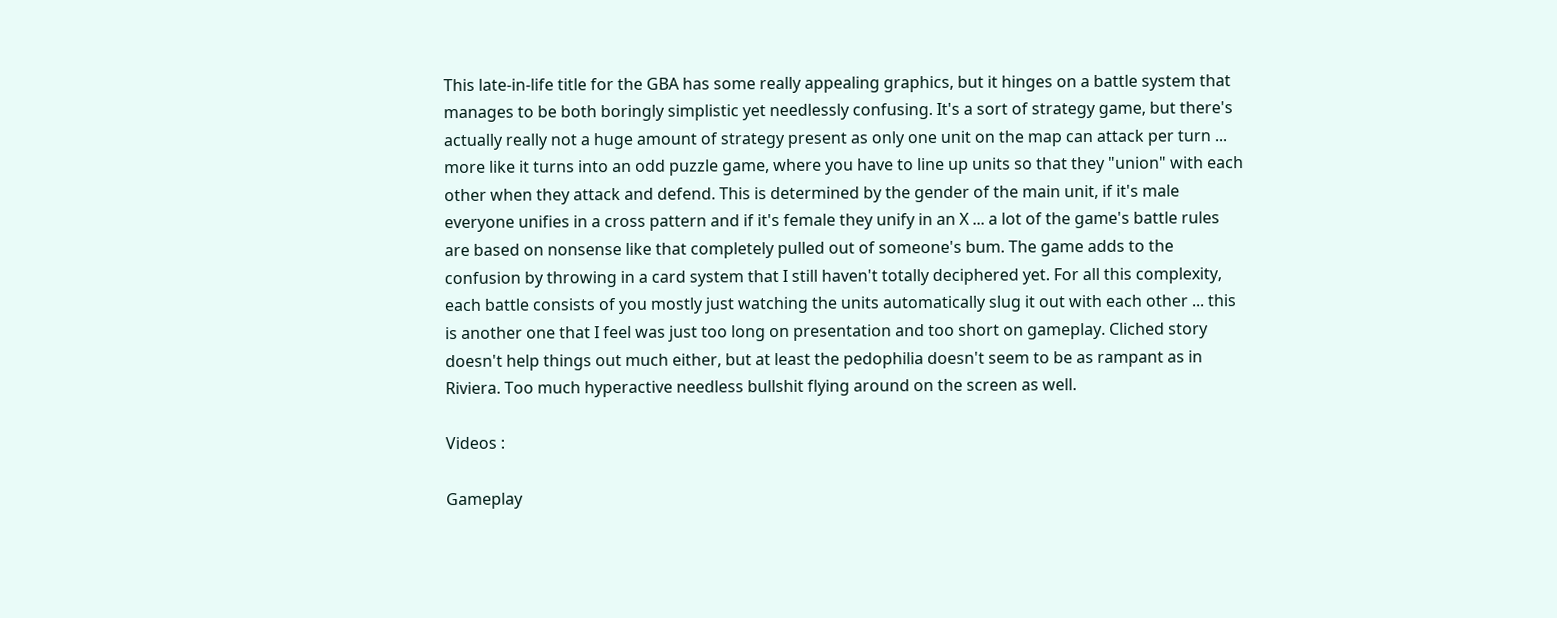This late-in-life title for the GBA has some really appealing graphics, but it hinges on a battle system that manages to be both boringly simplistic yet needlessly confusing. It's a sort of strategy game, but there's actually really not a huge amount of strategy present as only one unit on the map can attack per turn ... more like it turns into an odd puzzle game, where you have to line up units so that they "union" with each other when they attack and defend. This is determined by the gender of the main unit, if it's male everyone unifies in a cross pattern and if it's female they unify in an X ... a lot of the game's battle rules are based on nonsense like that completely pulled out of someone's bum. The game adds to the confusion by throwing in a card system that I still haven't totally deciphered yet. For all this complexity, each battle consists of you mostly just watching the units automatically slug it out with each other ... this is another one that I feel was just too long on presentation and too short on gameplay. Cliched story doesn't help things out much either, but at least the pedophilia doesn't seem to be as rampant as in Riviera. Too much hyperactive needless bullshit flying around on the screen as well.

Videos :

Gameplay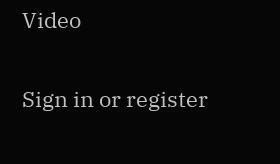Video

Sign in or register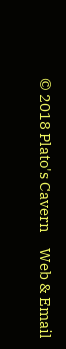© 2018 Plato's Cavern     Web & Email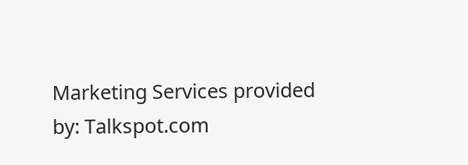Marketing Services provided by: Talkspot.com